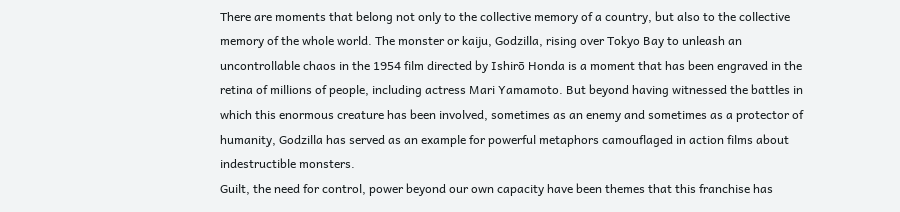There are moments that belong not only to the collective memory of a country, but also to the collective memory of the whole world. The monster or kaiju, Godzilla, rising over Tokyo Bay to unleash an uncontrollable chaos in the 1954 film directed by Ishirō Honda is a moment that has been engraved in the retina of millions of people, including actress Mari Yamamoto. But beyond having witnessed the battles in which this enormous creature has been involved, sometimes as an enemy and sometimes as a protector of humanity, Godzilla has served as an example for powerful metaphors camouflaged in action films about indestructible monsters.
Guilt, the need for control, power beyond our own capacity have been themes that this franchise has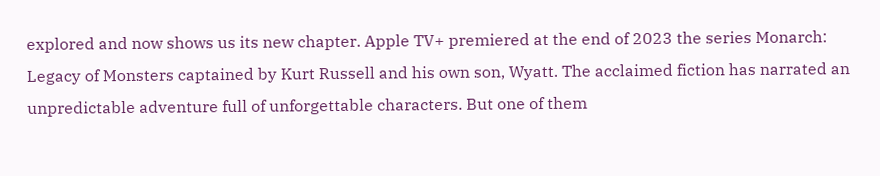explored and now shows us its new chapter. Apple TV+ premiered at the end of 2023 the series Monarch: Legacy of Monsters captained by Kurt Russell and his own son, Wyatt. The acclaimed fiction has narrated an unpredictable adventure full of unforgettable characters. But one of them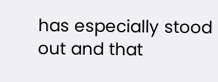has especially stood out and that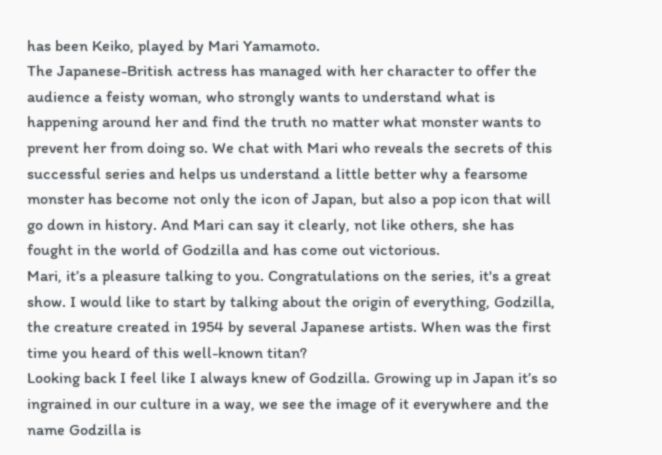has been Keiko, played by Mari Yamamoto.
The Japanese-British actress has managed with her character to offer the audience a feisty woman, who strongly wants to understand what is happening around her and find the truth no matter what monster wants to prevent her from doing so. We chat with Mari who reveals the secrets of this successful series and helps us understand a little better why a fearsome monster has become not only the icon of Japan, but also a pop icon that will go down in history. And Mari can say it clearly, not like others, she has fought in the world of Godzilla and has come out victorious.
Mari, it’s a pleasure talking to you. Congratulations on the series, it's a great show. I would like to start by talking about the origin of everything, Godzilla, the creature created in 1954 by several Japanese artists. When was the first time you heard of this well-known titan?
Looking back I feel like I always knew of Godzilla. Growing up in Japan it’s so ingrained in our culture in a way, we see the image of it everywhere and the name Godzilla is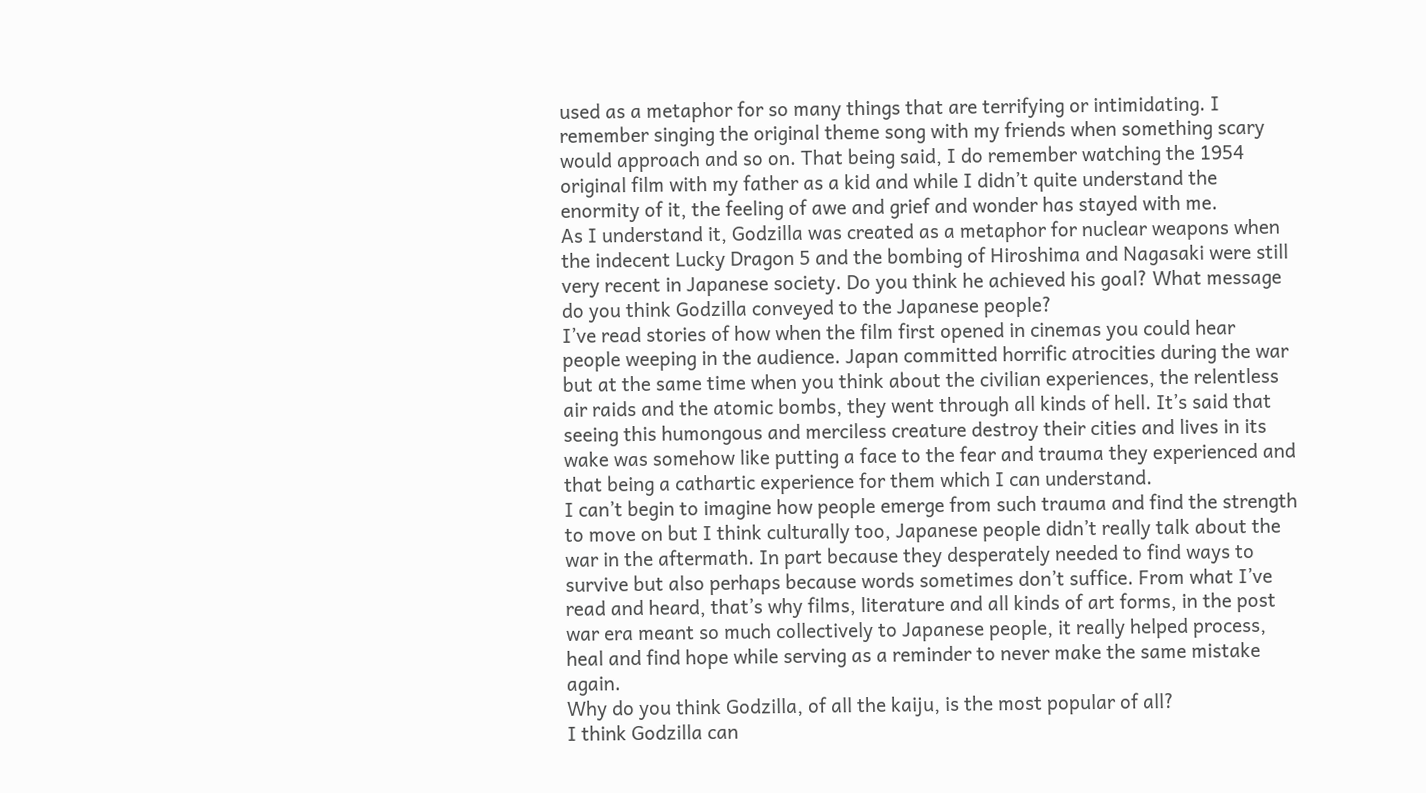used as a metaphor for so many things that are terrifying or intimidating. I remember singing the original theme song with my friends when something scary would approach and so on. That being said, I do remember watching the 1954 original film with my father as a kid and while I didn’t quite understand the enormity of it, the feeling of awe and grief and wonder has stayed with me.
As I understand it, Godzilla was created as a metaphor for nuclear weapons when the indecent Lucky Dragon 5 and the bombing of Hiroshima and Nagasaki were still very recent in Japanese society. Do you think he achieved his goal? What message do you think Godzilla conveyed to the Japanese people?
I’ve read stories of how when the film first opened in cinemas you could hear people weeping in the audience. Japan committed horrific atrocities during the war but at the same time when you think about the civilian experiences, the relentless air raids and the atomic bombs, they went through all kinds of hell. It’s said that seeing this humongous and merciless creature destroy their cities and lives in its wake was somehow like putting a face to the fear and trauma they experienced and that being a cathartic experience for them which I can understand.
I can’t begin to imagine how people emerge from such trauma and find the strength to move on but I think culturally too, Japanese people didn’t really talk about the war in the aftermath. In part because they desperately needed to find ways to survive but also perhaps because words sometimes don’t suffice. From what I’ve read and heard, that’s why films, literature and all kinds of art forms, in the post war era meant so much collectively to Japanese people, it really helped process, heal and find hope while serving as a reminder to never make the same mistake again.
Why do you think Godzilla, of all the kaiju, is the most popular of all?
I think Godzilla can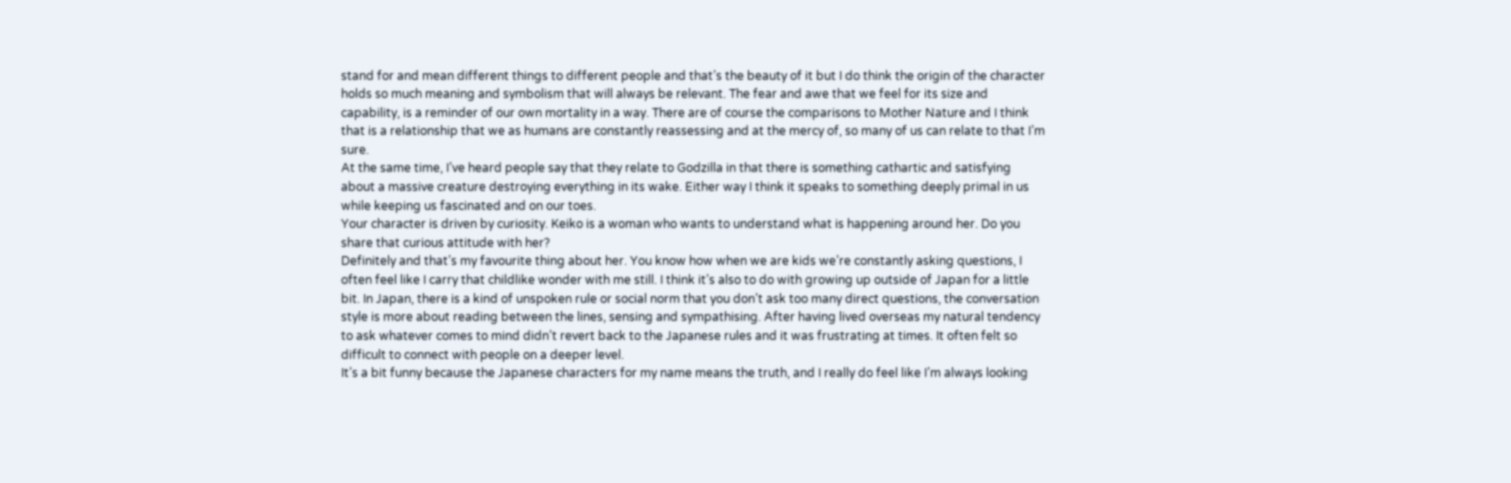stand for and mean different things to different people and that’s the beauty of it but I do think the origin of the character holds so much meaning and symbolism that will always be relevant. The fear and awe that we feel for its size and capability, is a reminder of our own mortality in a way. There are of course the comparisons to Mother Nature and I think that is a relationship that we as humans are constantly reassessing and at the mercy of, so many of us can relate to that I’m sure.
At the same time, I’ve heard people say that they relate to Godzilla in that there is something cathartic and satisfying about a massive creature destroying everything in its wake. Either way I think it speaks to something deeply primal in us while keeping us fascinated and on our toes.
Your character is driven by curiosity. Keiko is a woman who wants to understand what is happening around her. Do you share that curious attitude with her?
Definitely and that’s my favourite thing about her. You know how when we are kids we’re constantly asking questions, I often feel like I carry that childlike wonder with me still. I think it’s also to do with growing up outside of Japan for a little bit. In Japan, there is a kind of unspoken rule or social norm that you don’t ask too many direct questions, the conversation style is more about reading between the lines, sensing and sympathising. After having lived overseas my natural tendency to ask whatever comes to mind didn’t revert back to the Japanese rules and it was frustrating at times. It often felt so difficult to connect with people on a deeper level.
It’s a bit funny because the Japanese characters for my name means the truth, and I really do feel like I’m always looking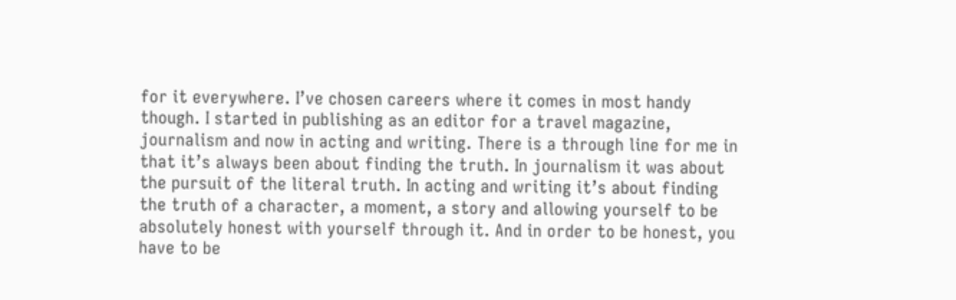for it everywhere. I’ve chosen careers where it comes in most handy though. I started in publishing as an editor for a travel magazine, journalism and now in acting and writing. There is a through line for me in that it’s always been about finding the truth. In journalism it was about the pursuit of the literal truth. In acting and writing it’s about finding the truth of a character, a moment, a story and allowing yourself to be absolutely honest with yourself through it. And in order to be honest, you have to be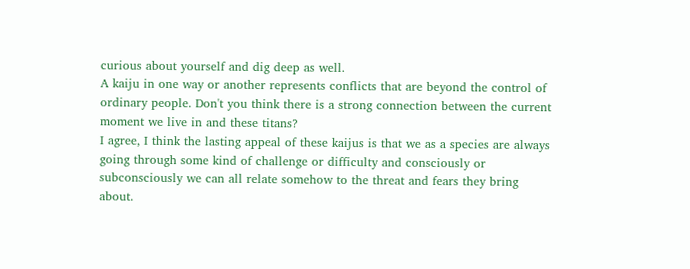curious about yourself and dig deep as well.
A kaiju in one way or another represents conflicts that are beyond the control of ordinary people. Don't you think there is a strong connection between the current moment we live in and these titans?
I agree, I think the lasting appeal of these kaijus is that we as a species are always going through some kind of challenge or difficulty and consciously or subconsciously we can all relate somehow to the threat and fears they bring about.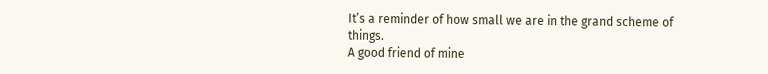It’s a reminder of how small we are in the grand scheme of things.
A good friend of mine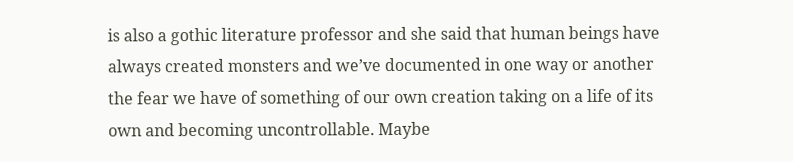is also a gothic literature professor and she said that human beings have always created monsters and we’ve documented in one way or another the fear we have of something of our own creation taking on a life of its own and becoming uncontrollable. Maybe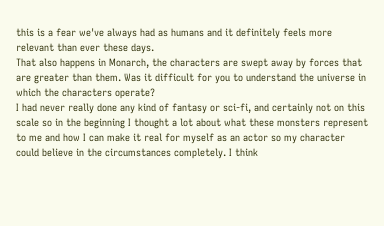this is a fear we've always had as humans and it definitely feels more relevant than ever these days.
That also happens in Monarch, the characters are swept away by forces that are greater than them. Was it difficult for you to understand the universe in which the characters operate?
I had never really done any kind of fantasy or sci-fi, and certainly not on this scale so in the beginning I thought a lot about what these monsters represent to me and how I can make it real for myself as an actor so my character could believe in the circumstances completely. I think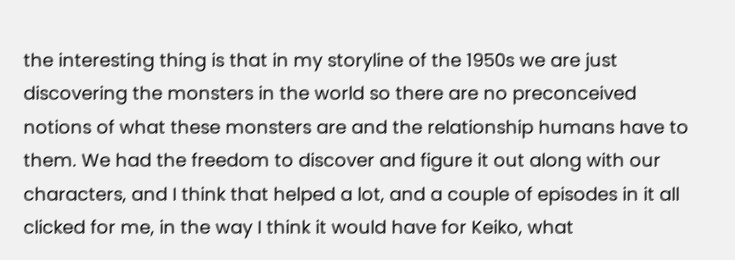the interesting thing is that in my storyline of the 1950s we are just discovering the monsters in the world so there are no preconceived notions of what these monsters are and the relationship humans have to them. We had the freedom to discover and figure it out along with our characters, and I think that helped a lot, and a couple of episodes in it all clicked for me, in the way I think it would have for Keiko, what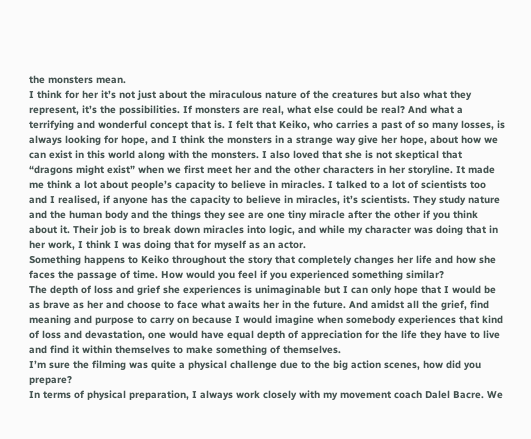the monsters mean.
I think for her it’s not just about the miraculous nature of the creatures but also what they represent, it’s the possibilities. If monsters are real, what else could be real? And what a terrifying and wonderful concept that is. I felt that Keiko, who carries a past of so many losses, is always looking for hope, and I think the monsters in a strange way give her hope, about how we can exist in this world along with the monsters. I also loved that she is not skeptical that “dragons might exist” when we first meet her and the other characters in her storyline. It made me think a lot about people’s capacity to believe in miracles. I talked to a lot of scientists too and I realised, if anyone has the capacity to believe in miracles, it’s scientists. They study nature and the human body and the things they see are one tiny miracle after the other if you think about it. Their job is to break down miracles into logic, and while my character was doing that in her work, I think I was doing that for myself as an actor.
Something happens to Keiko throughout the story that completely changes her life and how she faces the passage of time. How would you feel if you experienced something similar?
The depth of loss and grief she experiences is unimaginable but I can only hope that I would be as brave as her and choose to face what awaits her in the future. And amidst all the grief, find meaning and purpose to carry on because I would imagine when somebody experiences that kind of loss and devastation, one would have equal depth of appreciation for the life they have to live and find it within themselves to make something of themselves.
I’m sure the filming was quite a physical challenge due to the big action scenes, how did you prepare?
In terms of physical preparation, I always work closely with my movement coach Dalel Bacre. We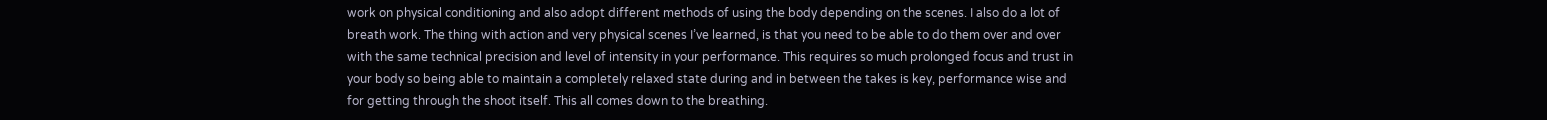work on physical conditioning and also adopt different methods of using the body depending on the scenes. I also do a lot of breath work. The thing with action and very physical scenes I’ve learned, is that you need to be able to do them over and over with the same technical precision and level of intensity in your performance. This requires so much prolonged focus and trust in your body so being able to maintain a completely relaxed state during and in between the takes is key, performance wise and for getting through the shoot itself. This all comes down to the breathing.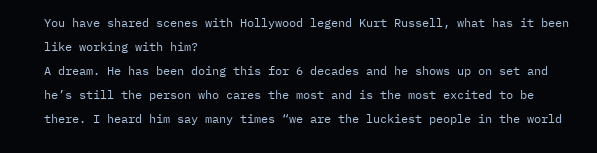You have shared scenes with Hollywood legend Kurt Russell, what has it been like working with him?
A dream. He has been doing this for 6 decades and he shows up on set and he’s still the person who cares the most and is the most excited to be there. I heard him say many times “we are the luckiest people in the world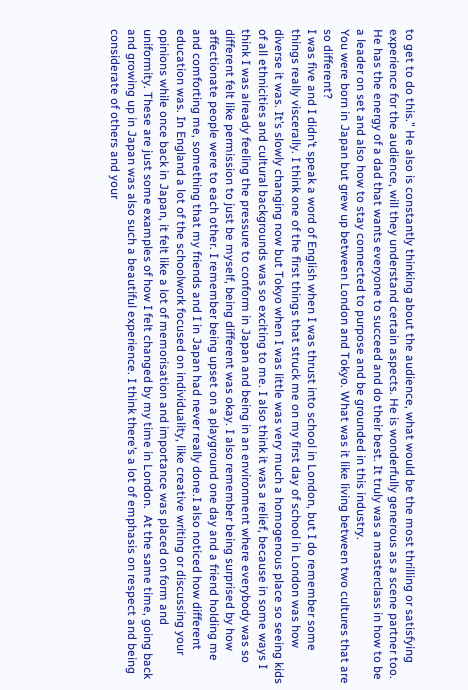to get to do this.” He also is constantly thinking about the audience, what would be the most thrilling or satisfying experience for the audience, will they understand certain aspects. He is wonderfully generous as a scene partner too. He has the energy of a dad that wants everyone to succeed and do their best. It truly was a masterclass in how to be a leader on set and also how to stay connected to purpose and be grounded in this industry.
You were born in Japan but grew up between London and Tokyo. What was it like living between two cultures that are so different?
I was five and I didn’t speak a word of English when I was thrust into school in London, but I do remember some things really viscerally. I think one of the first things that struck me on my first day of school in London was how diverse it was. It’s slowly changing now but Tokyo when I was little was very much a homogenous place so seeing kids of all ethnicities and cultural backgrounds was so exciting to me. I also think it was a relief, because in some ways I think I was already feeling the pressure to conform in Japan and being in an environment where everybody was so different felt like permission to just be myself, being different was okay. I also remember being surprised by how affectionate people were to each other. I remember being upset on a playground one day and a friend holding me and comforting me, something that my friends and I in Japan had never really done.I also noticed how different education was. In England a lot of the schoolwork focused on individuality, like creative writing or discussing your opinions while once back in Japan, it felt like a lot of memorisation and importance was placed on form and uniformity. These are just some examples of how I felt changed by my time in London.  At the same time, going back and growing up in Japan was also such a beautiful experience. I think there’s a lot of emphasis on respect and being considerate of others and your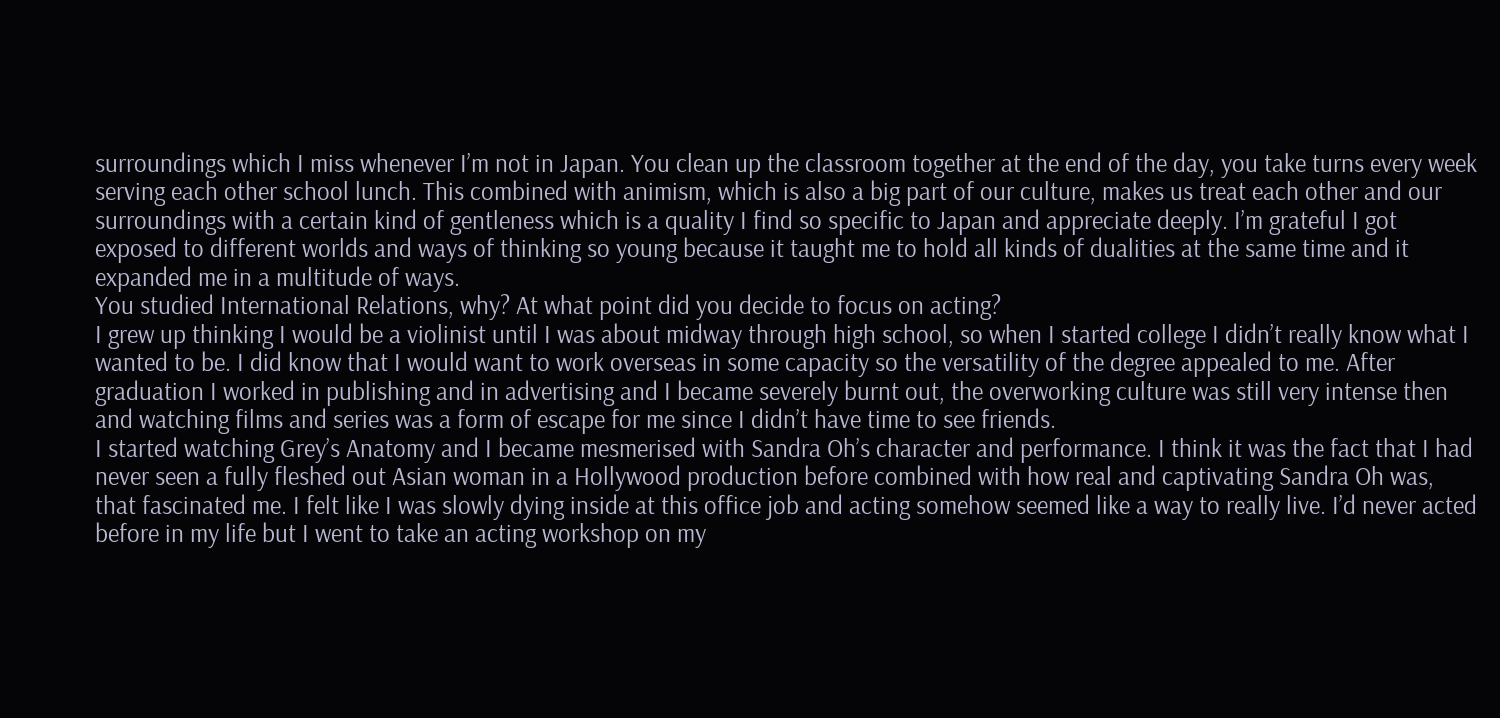surroundings which I miss whenever I’m not in Japan. You clean up the classroom together at the end of the day, you take turns every week serving each other school lunch. This combined with animism, which is also a big part of our culture, makes us treat each other and our surroundings with a certain kind of gentleness which is a quality I find so specific to Japan and appreciate deeply. I’m grateful I got exposed to different worlds and ways of thinking so young because it taught me to hold all kinds of dualities at the same time and it expanded me in a multitude of ways.
You studied International Relations, why? At what point did you decide to focus on acting?
I grew up thinking I would be a violinist until I was about midway through high school, so when I started college I didn’t really know what I wanted to be. I did know that I would want to work overseas in some capacity so the versatility of the degree appealed to me. After graduation I worked in publishing and in advertising and I became severely burnt out, the overworking culture was still very intense then and watching films and series was a form of escape for me since I didn’t have time to see friends.
I started watching Grey’s Anatomy and I became mesmerised with Sandra Oh’s character and performance. I think it was the fact that I had never seen a fully fleshed out Asian woman in a Hollywood production before combined with how real and captivating Sandra Oh was, that fascinated me. I felt like I was slowly dying inside at this office job and acting somehow seemed like a way to really live. I’d never acted before in my life but I went to take an acting workshop on my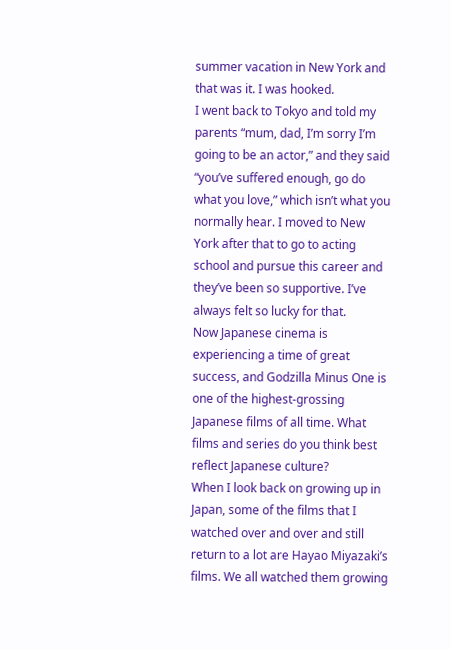summer vacation in New York and that was it. I was hooked.
I went back to Tokyo and told my parents “mum, dad, I’m sorry I’m going to be an actor,” and they said “you’ve suffered enough, go do what you love,” which isn’t what you normally hear. I moved to New York after that to go to acting school and pursue this career and they’ve been so supportive. I’ve always felt so lucky for that.
Now Japanese cinema is experiencing a time of great success, and Godzilla Minus One is one of the highest-grossing Japanese films of all time. What films and series do you think best reflect Japanese culture?
When I look back on growing up in Japan, some of the films that I watched over and over and still return to a lot are Hayao Miyazaki’s films. We all watched them growing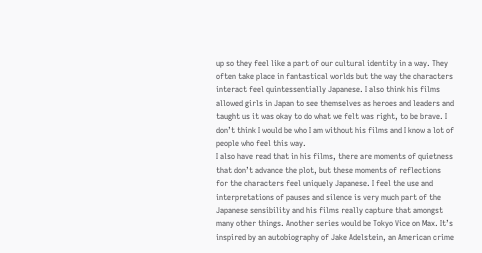up so they feel like a part of our cultural identity in a way. They often take place in fantastical worlds but the way the characters interact feel quintessentially Japanese. I also think his films allowed girls in Japan to see themselves as heroes and leaders and taught us it was okay to do what we felt was right, to be brave. I don’t think I would be who I am without his films and I know a lot of people who feel this way.
I also have read that in his films, there are moments of quietness that don’t advance the plot, but these moments of reflections for the characters feel uniquely Japanese. I feel the use and interpretations of pauses and silence is very much part of the Japanese sensibility and his films really capture that amongst many other things. Another series would be Tokyo Vice on Max. It’s inspired by an autobiography of Jake Adelstein, an American crime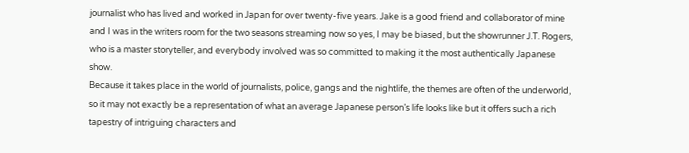journalist who has lived and worked in Japan for over twenty-five years. Jake is a good friend and collaborator of mine and I was in the writers room for the two seasons streaming now so yes, I may be biased, but the showrunner J.T. Rogers, who is a master storyteller, and everybody involved was so committed to making it the most authentically Japanese show.
Because it takes place in the world of journalists, police, gangs and the nightlife, the themes are often of the underworld, so it may not exactly be a representation of what an average Japanese person’s life looks like but it offers such a rich tapestry of intriguing characters and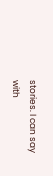stories. I can say with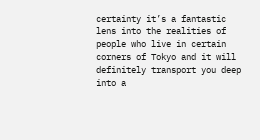certainty it’s a fantastic lens into the realities of people who live in certain corners of Tokyo and it will definitely transport you deep into a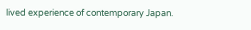lived experience of contemporary Japan.